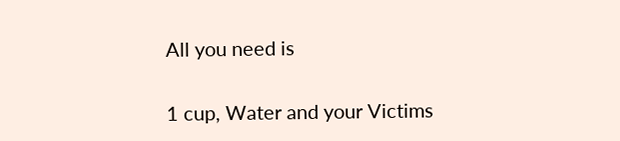All you need is

1 cup, Water and your Victims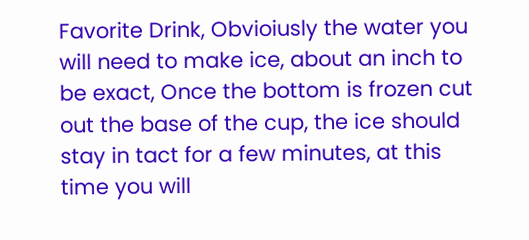Favorite Drink, Obvioiusly the water you will need to make ice, about an inch to be exact, Once the bottom is frozen cut out the base of the cup, the ice should stay in tact for a few minutes, at this time you will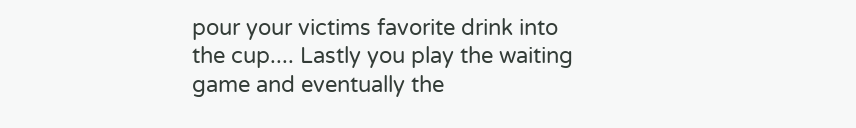pour your victims favorite drink into the cup.... Lastly you play the waiting game and eventually the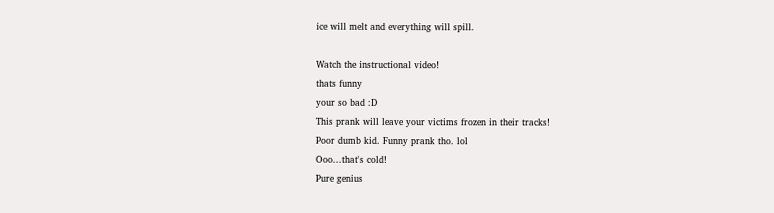ice will melt and everything will spill.

Watch the instructional video!
thats funny
your so bad :D
This prank will leave your victims frozen in their tracks!
Poor dumb kid. Funny prank tho. lol
Ooo...that's cold!
Pure genius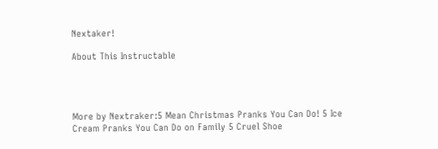Nextaker!

About This Instructable




More by Nextraker:5 Mean Christmas Pranks You Can Do! 5 Ice Cream Pranks You Can Do on Family 5 Cruel Shoe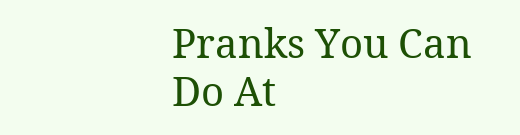Pranks You Can Do At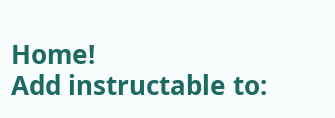Home!
Add instructable to: